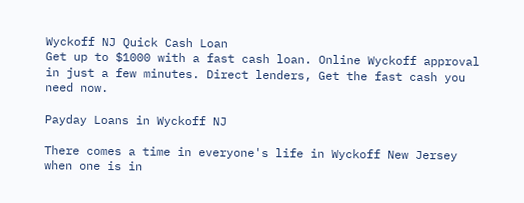Wyckoff NJ Quick Cash Loan
Get up to $1000 with a fast cash loan. Online Wyckoff approval in just a few minutes. Direct lenders, Get the fast cash you need now.

Payday Loans in Wyckoff NJ

There comes a time in everyone's life in Wyckoff New Jersey when one is in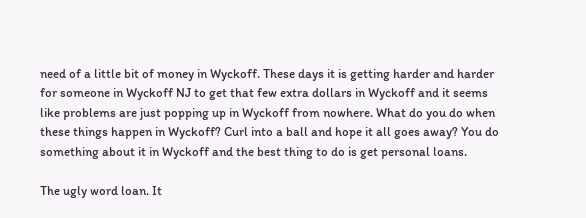need of a little bit of money in Wyckoff. These days it is getting harder and harder for someone in Wyckoff NJ to get that few extra dollars in Wyckoff and it seems like problems are just popping up in Wyckoff from nowhere. What do you do when these things happen in Wyckoff? Curl into a ball and hope it all goes away? You do something about it in Wyckoff and the best thing to do is get personal loans.

The ugly word loan. It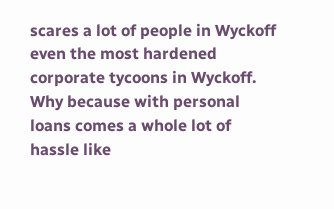scares a lot of people in Wyckoff even the most hardened corporate tycoons in Wyckoff. Why because with personal loans comes a whole lot of hassle like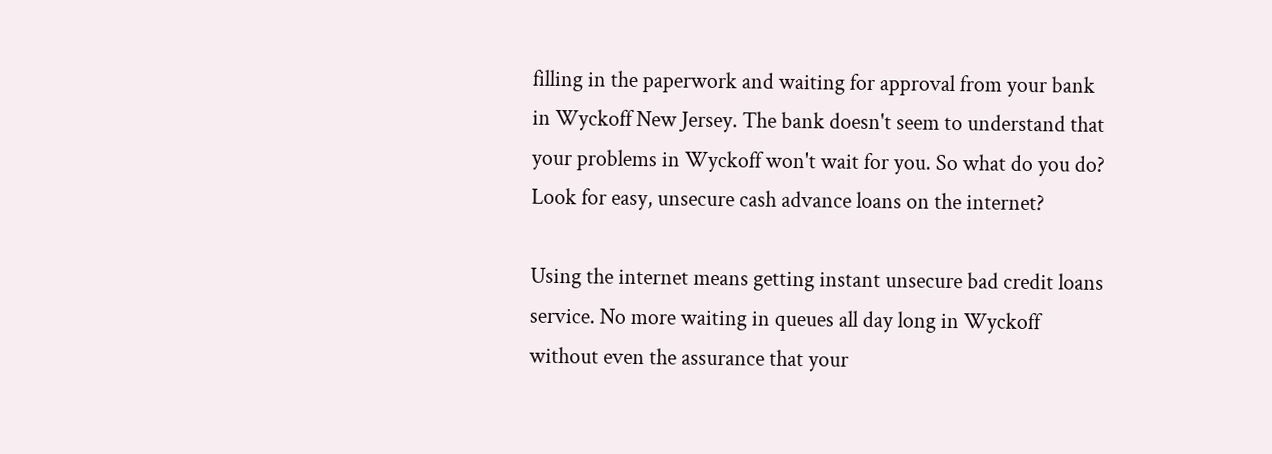filling in the paperwork and waiting for approval from your bank in Wyckoff New Jersey. The bank doesn't seem to understand that your problems in Wyckoff won't wait for you. So what do you do? Look for easy, unsecure cash advance loans on the internet?

Using the internet means getting instant unsecure bad credit loans service. No more waiting in queues all day long in Wyckoff without even the assurance that your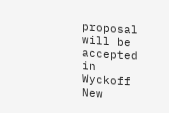proposal will be accepted in Wyckoff New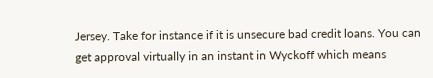Jersey. Take for instance if it is unsecure bad credit loans. You can get approval virtually in an instant in Wyckoff which means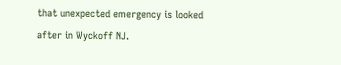that unexpected emergency is looked after in Wyckoff NJ.